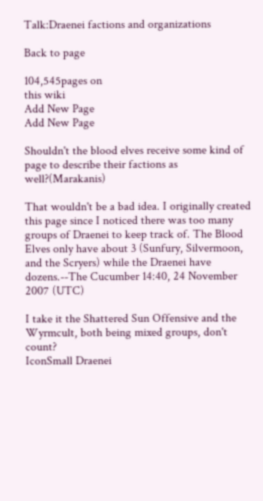Talk:Draenei factions and organizations

Back to page

104,545pages on
this wiki
Add New Page
Add New Page

Shouldn't the blood elves receive some kind of page to describe their factions as well?(Marakanis)

That wouldn't be a bad idea. I originally created this page since I noticed there was too many groups of Draenei to keep track of. The Blood Elves only have about 3 (Sunfury, Silvermoon, and the Scryers) while the Draenei have dozens.--The Cucumber 14:40, 24 November 2007 (UTC)

I take it the Shattered Sun Offensive and the Wyrmcult, both being mixed groups, don't count?
IconSmall Draenei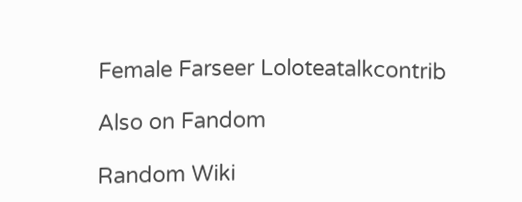Female Farseer Loloteatalkcontrib

Also on Fandom

Random Wiki